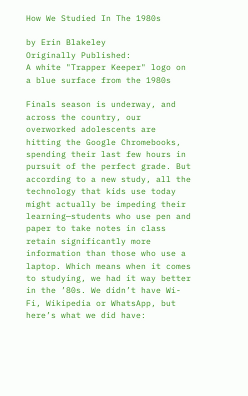How We Studied In The 1980s

by Erin Blakeley
Originally Published:
A white "Trapper Keeper" logo on a blue surface from the 1980s

Finals season is underway, and across the country, our overworked adolescents are hitting the Google Chromebooks, spending their last few hours in pursuit of the perfect grade. But according to a new study, all the technology that kids use today might actually be impeding their learning—students who use pen and paper to take notes in class retain significantly more information than those who use a laptop. Which means when it comes to studying, we had it way better in the ’80s. We didn’t have Wi-Fi, Wikipedia or WhatsApp, but here’s what we did have: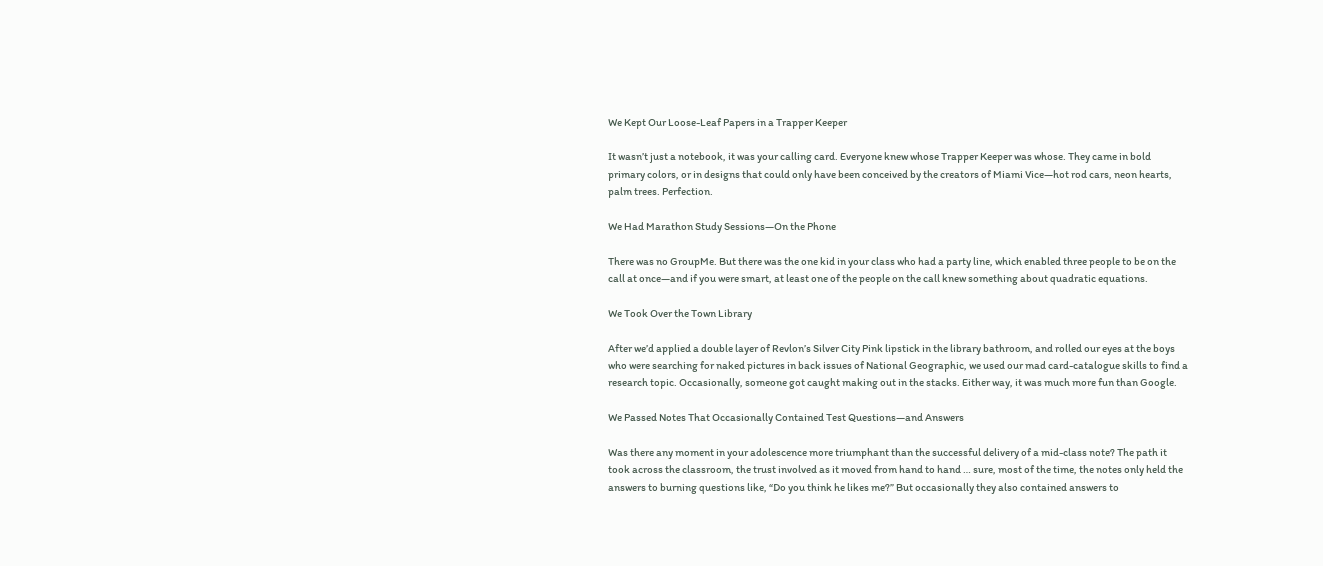We Kept Our Loose-Leaf Papers in a Trapper Keeper

It wasn’t just a notebook, it was your calling card. Everyone knew whose Trapper Keeper was whose. They came in bold primary colors, or in designs that could only have been conceived by the creators of Miami Vice—hot rod cars, neon hearts, palm trees. Perfection.

We Had Marathon Study Sessions—On the Phone

There was no GroupMe. But there was the one kid in your class who had a party line, which enabled three people to be on the call at once—and if you were smart, at least one of the people on the call knew something about quadratic equations.

We Took Over the Town Library

After we’d applied a double layer of Revlon’s Silver City Pink lipstick in the library bathroom, and rolled our eyes at the boys who were searching for naked pictures in back issues of National Geographic, we used our mad card-catalogue skills to find a research topic. Occasionally, someone got caught making out in the stacks. Either way, it was much more fun than Google.

We Passed Notes That Occasionally Contained Test Questions—and Answers

Was there any moment in your adolescence more triumphant than the successful delivery of a mid-class note? The path it took across the classroom, the trust involved as it moved from hand to hand … sure, most of the time, the notes only held the answers to burning questions like, “Do you think he likes me?” But occasionally they also contained answers to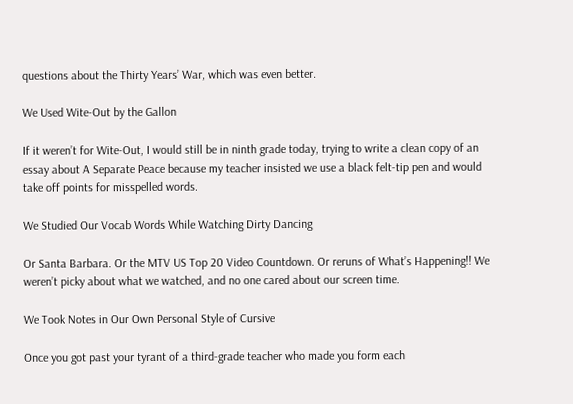questions about the Thirty Years’ War, which was even better.

We Used Wite-Out by the Gallon

If it weren’t for Wite-Out, I would still be in ninth grade today, trying to write a clean copy of an essay about A Separate Peace because my teacher insisted we use a black felt-tip pen and would take off points for misspelled words.

We Studied Our Vocab Words While Watching Dirty Dancing

Or Santa Barbara. Or the MTV US Top 20 Video Countdown. Or reruns of What’s Happening!! We weren’t picky about what we watched, and no one cared about our screen time.

We Took Notes in Our Own Personal Style of Cursive

Once you got past your tyrant of a third-grade teacher who made you form each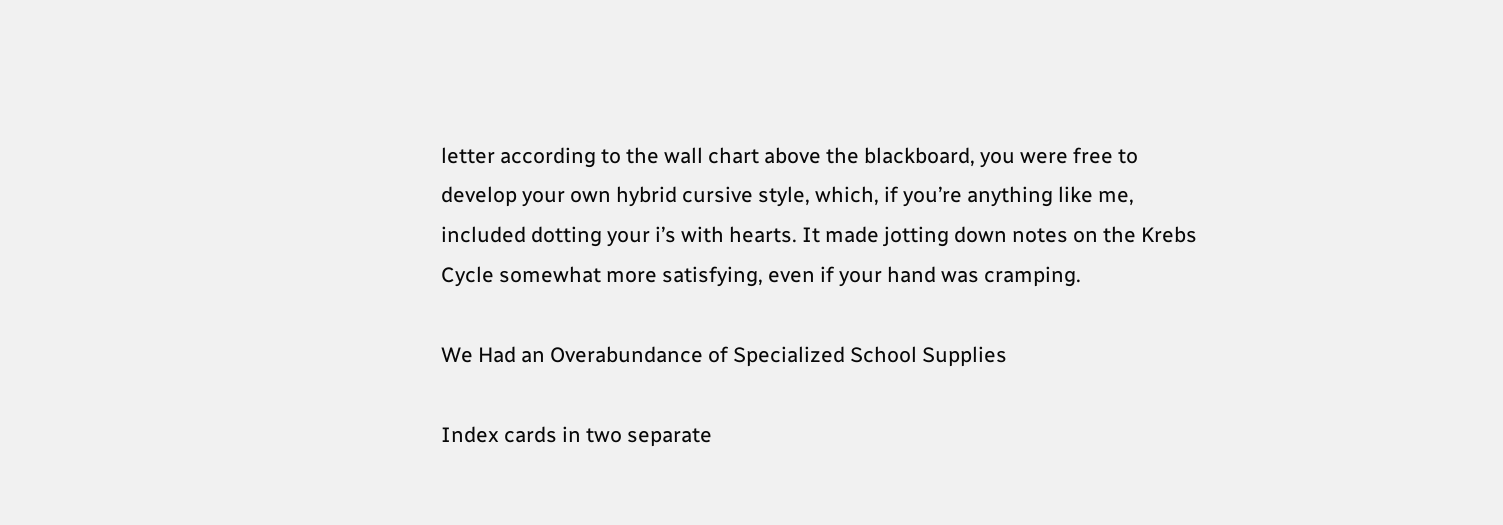letter according to the wall chart above the blackboard, you were free to develop your own hybrid cursive style, which, if you’re anything like me, included dotting your i’s with hearts. It made jotting down notes on the Krebs Cycle somewhat more satisfying, even if your hand was cramping.

We Had an Overabundance of Specialized School Supplies

Index cards in two separate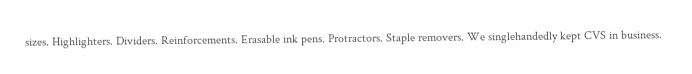sizes. Highlighters. Dividers. Reinforcements. Erasable ink pens. Protractors. Staple removers. We singlehandedly kept CVS in business.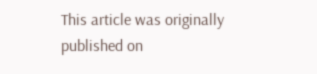This article was originally published on